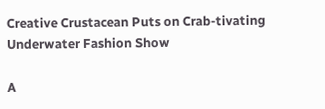Creative Crustacean Puts on Crab-tivating Underwater Fashion Show

A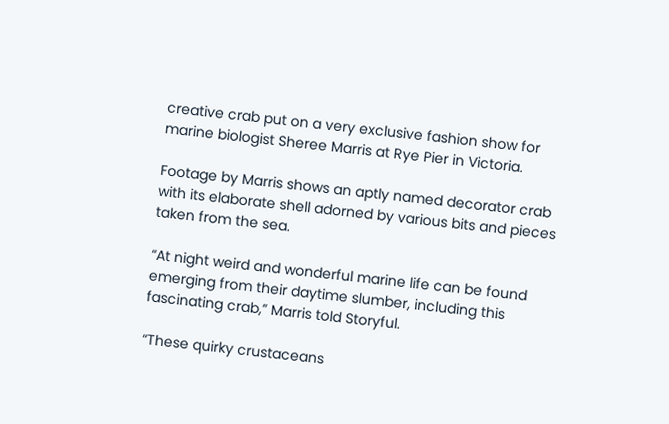creative crab put on a very exclusive fashion show for marine biologist Sheree Marris at Rye Pier in Victoria.

Footage by Marris shows an aptly named decorator crab with its elaborate shell adorned by various bits and pieces taken from the sea.

“At night weird and wonderful marine life can be found emerging from their daytime slumber, including this fascinating crab,” Marris told Storyful.

“These quirky crustaceans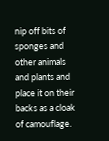nip off bits of sponges and other animals and plants and place it on their backs as a cloak of camouflage.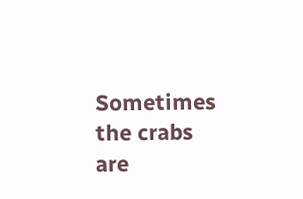Sometimes the crabs are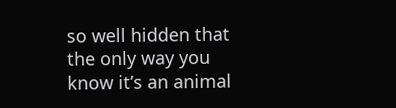so well hidden that the only way you know it’s an animal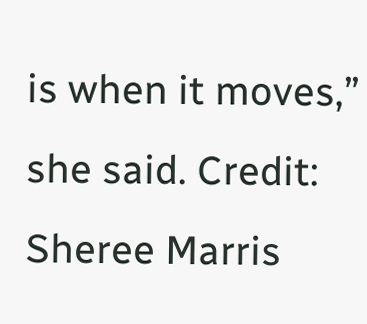is when it moves,” she said. Credit: Sheree Marris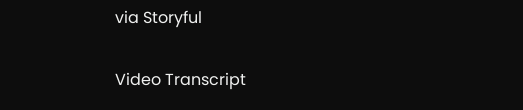via Storyful

Video Transcript